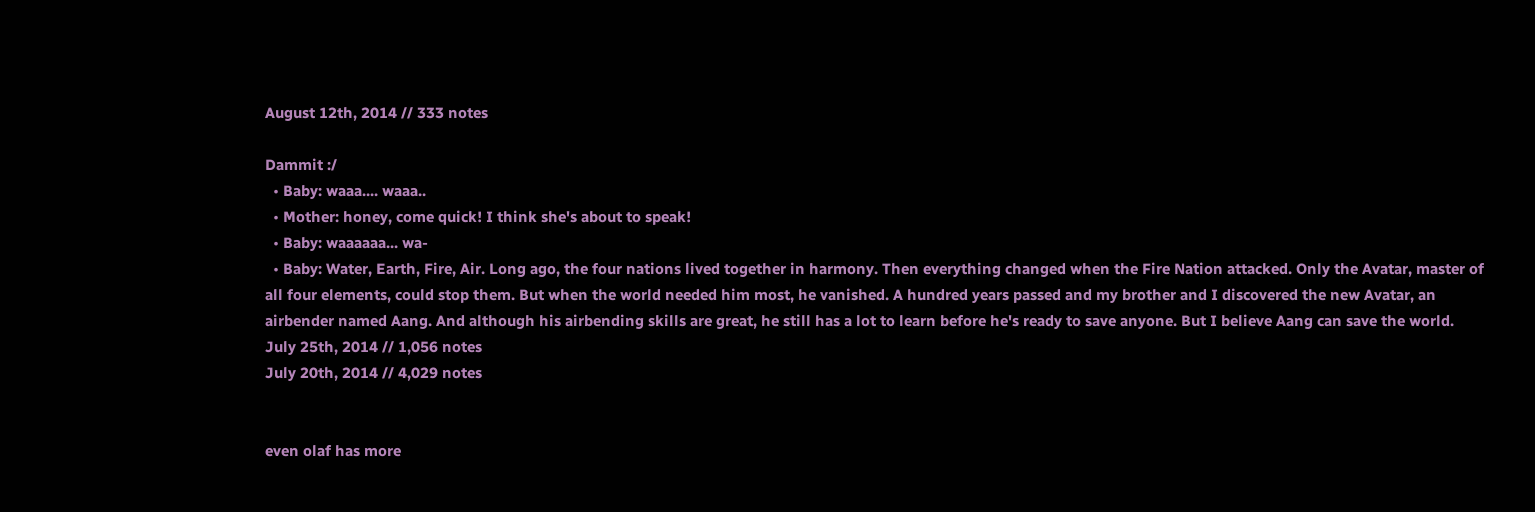August 12th, 2014 // 333 notes

Dammit :/
  • Baby: waaa.... waaa..
  • Mother: honey, come quick! I think she's about to speak!
  • Baby: waaaaaa... wa-
  • Baby: Water, Earth, Fire, Air. Long ago, the four nations lived together in harmony. Then everything changed when the Fire Nation attacked. Only the Avatar, master of all four elements, could stop them. But when the world needed him most, he vanished. A hundred years passed and my brother and I discovered the new Avatar, an airbender named Aang. And although his airbending skills are great, he still has a lot to learn before he's ready to save anyone. But I believe Aang can save the world.
July 25th, 2014 // 1,056 notes
July 20th, 2014 // 4,029 notes


even olaf has more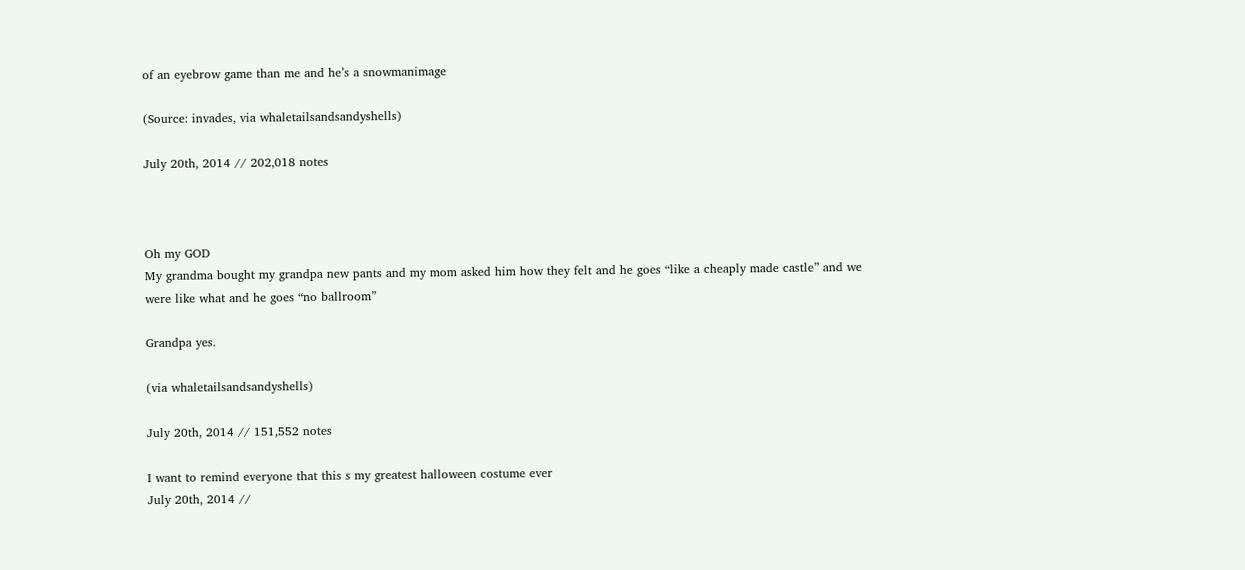of an eyebrow game than me and he’s a snowmanimage

(Source: invades, via whaletailsandsandyshells)

July 20th, 2014 // 202,018 notes



Oh my GOD
My grandma bought my grandpa new pants and my mom asked him how they felt and he goes “like a cheaply made castle” and we were like what and he goes “no ballroom”

Grandpa yes.

(via whaletailsandsandyshells)

July 20th, 2014 // 151,552 notes

I want to remind everyone that this s my greatest halloween costume ever
July 20th, 2014 //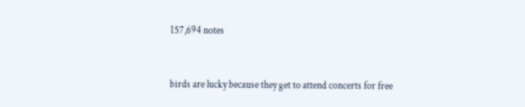157,694 notes


birds are lucky because they get to attend concerts for free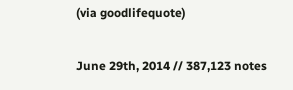(via goodlifequote)

June 29th, 2014 // 387,123 notes